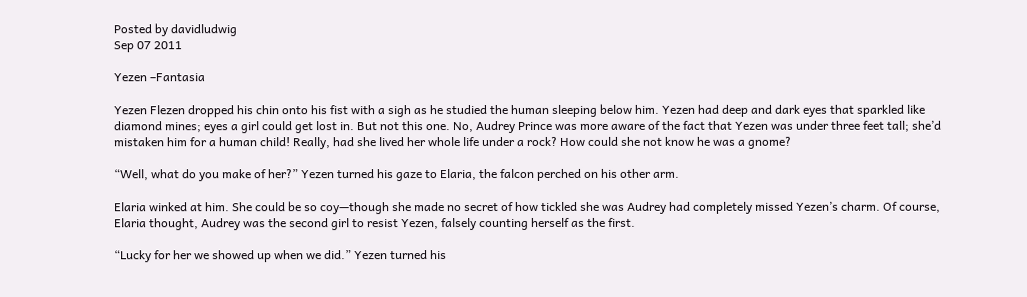Posted by davidludwig
Sep 07 2011

Yezen –Fantasia

Yezen Flezen dropped his chin onto his fist with a sigh as he studied the human sleeping below him. Yezen had deep and dark eyes that sparkled like diamond mines; eyes a girl could get lost in. But not this one. No, Audrey Prince was more aware of the fact that Yezen was under three feet tall; she’d mistaken him for a human child! Really, had she lived her whole life under a rock? How could she not know he was a gnome?

“Well, what do you make of her?” Yezen turned his gaze to Elaria, the falcon perched on his other arm.

Elaria winked at him. She could be so coy—though she made no secret of how tickled she was Audrey had completely missed Yezen’s charm. Of course, Elaria thought, Audrey was the second girl to resist Yezen, falsely counting herself as the first.

“Lucky for her we showed up when we did.” Yezen turned his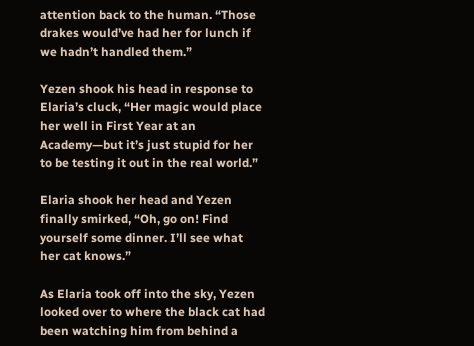attention back to the human. “Those drakes would’ve had her for lunch if we hadn’t handled them.”

Yezen shook his head in response to Elaria’s cluck, “Her magic would place her well in First Year at an Academy—but it’s just stupid for her to be testing it out in the real world.”

Elaria shook her head and Yezen finally smirked, “Oh, go on! Find yourself some dinner. I’ll see what her cat knows.”

As Elaria took off into the sky, Yezen looked over to where the black cat had been watching him from behind a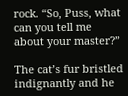rock. “So, Puss, what can you tell me about your master?”

The cat’s fur bristled indignantly and he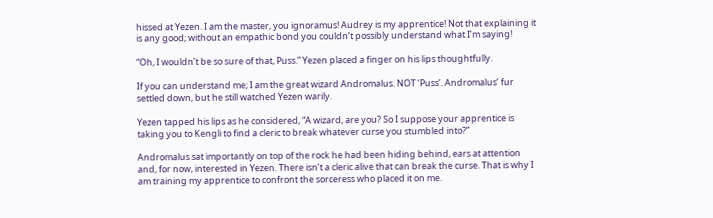hissed at Yezen. I am the master, you ignoramus! Audrey is my apprentice! Not that explaining it is any good; without an empathic bond you couldn’t possibly understand what I’m saying!

“Oh, I wouldn’t be so sure of that, Puss.” Yezen placed a finger on his lips thoughtfully.

If you can understand me; I am the great wizard Andromalus. NOT ‘Puss’. Andromalus’ fur settled down, but he still watched Yezen warily.

Yezen tapped his lips as he considered, “A wizard, are you? So I suppose your apprentice is taking you to Kengli to find a cleric to break whatever curse you stumbled into?”

Andromalus sat importantly on top of the rock he had been hiding behind, ears at attention and, for now, interested in Yezen. There isn’t a cleric alive that can break the curse. That is why I am training my apprentice to confront the sorceress who placed it on me.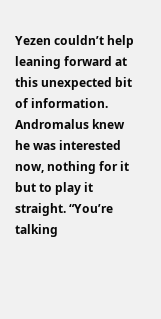Yezen couldn’t help leaning forward at this unexpected bit of information. Andromalus knew he was interested now, nothing for it but to play it straight. “You’re talking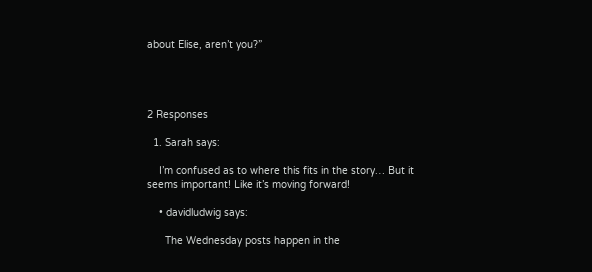about Elise, aren’t you?”




2 Responses

  1. Sarah says:

    I’m confused as to where this fits in the story… But it seems important! Like it’s moving forward!

    • davidludwig says:

      The Wednesday posts happen in the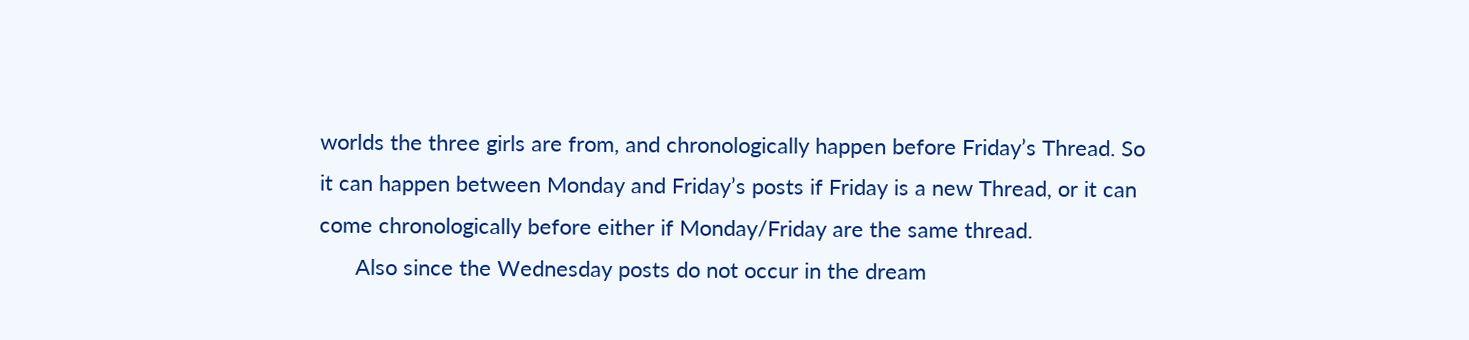worlds the three girls are from, and chronologically happen before Friday’s Thread. So it can happen between Monday and Friday’s posts if Friday is a new Thread, or it can come chronologically before either if Monday/Friday are the same thread.
      Also since the Wednesday posts do not occur in the dream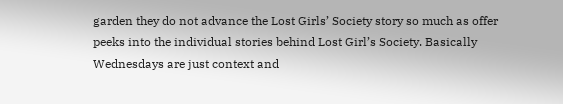garden they do not advance the Lost Girls’ Society story so much as offer peeks into the individual stories behind Lost Girl’s Society. Basically Wednesdays are just context and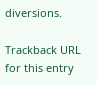diversions.

Trackback URL for this entry